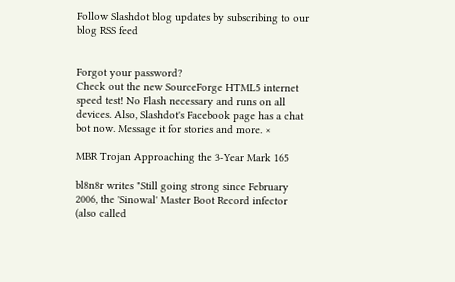Follow Slashdot blog updates by subscribing to our blog RSS feed


Forgot your password?
Check out the new SourceForge HTML5 internet speed test! No Flash necessary and runs on all devices. Also, Slashdot's Facebook page has a chat bot now. Message it for stories and more. ×

MBR Trojan Approaching the 3-Year Mark 165

bl8n8r writes "Still going strong since February 2006, the 'Sinowal' Master Boot Record infector (also called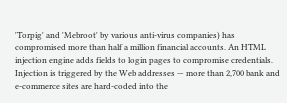'Torpig' and 'Mebroot' by various anti-virus companies) has compromised more than half a million financial accounts. An HTML injection engine adds fields to login pages to compromise credentials. Injection is triggered by the Web addresses — more than 2,700 bank and e-commerce sites are hard-coded into the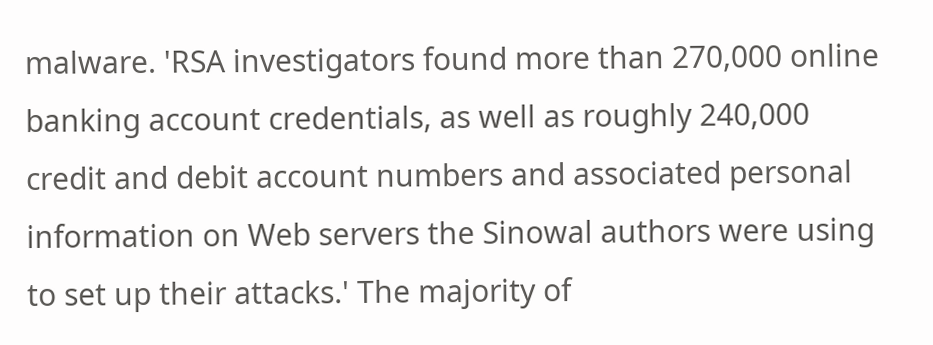malware. 'RSA investigators found more than 270,000 online banking account credentials, as well as roughly 240,000 credit and debit account numbers and associated personal information on Web servers the Sinowal authors were using to set up their attacks.' The majority of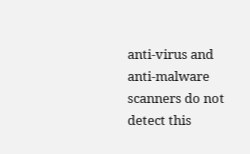anti-virus and anti-malware scanners do not detect this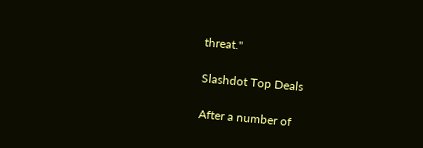threat."

Slashdot Top Deals

After a number of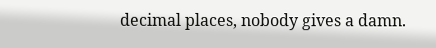decimal places, nobody gives a damn.